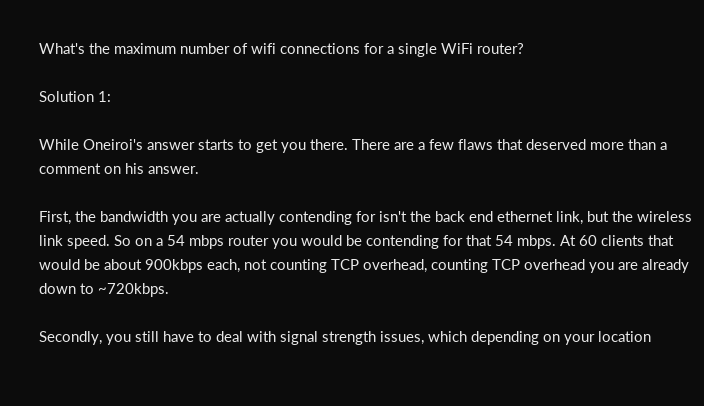What's the maximum number of wifi connections for a single WiFi router?

Solution 1:

While Oneiroi's answer starts to get you there. There are a few flaws that deserved more than a comment on his answer.

First, the bandwidth you are actually contending for isn't the back end ethernet link, but the wireless link speed. So on a 54 mbps router you would be contending for that 54 mbps. At 60 clients that would be about 900kbps each, not counting TCP overhead, counting TCP overhead you are already down to ~720kbps.

Secondly, you still have to deal with signal strength issues, which depending on your location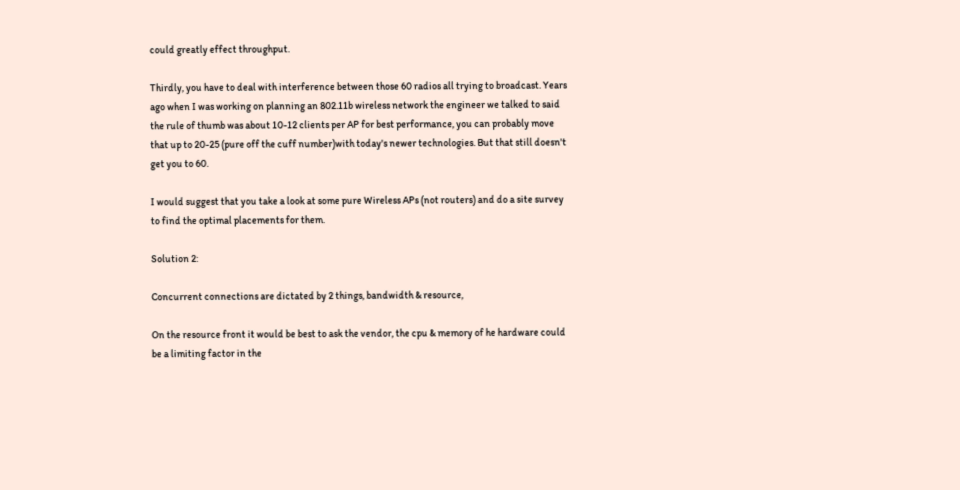could greatly effect throughput.

Thirdly, you have to deal with interference between those 60 radios all trying to broadcast. Years ago when I was working on planning an 802.11b wireless network the engineer we talked to said the rule of thumb was about 10-12 clients per AP for best performance, you can probably move that up to 20-25 (pure off the cuff number)with today's newer technologies. But that still doesn't get you to 60.

I would suggest that you take a look at some pure Wireless APs (not routers) and do a site survey to find the optimal placements for them.

Solution 2:

Concurrent connections are dictated by 2 things, bandwidth & resource,

On the resource front it would be best to ask the vendor, the cpu & memory of he hardware could be a limiting factor in the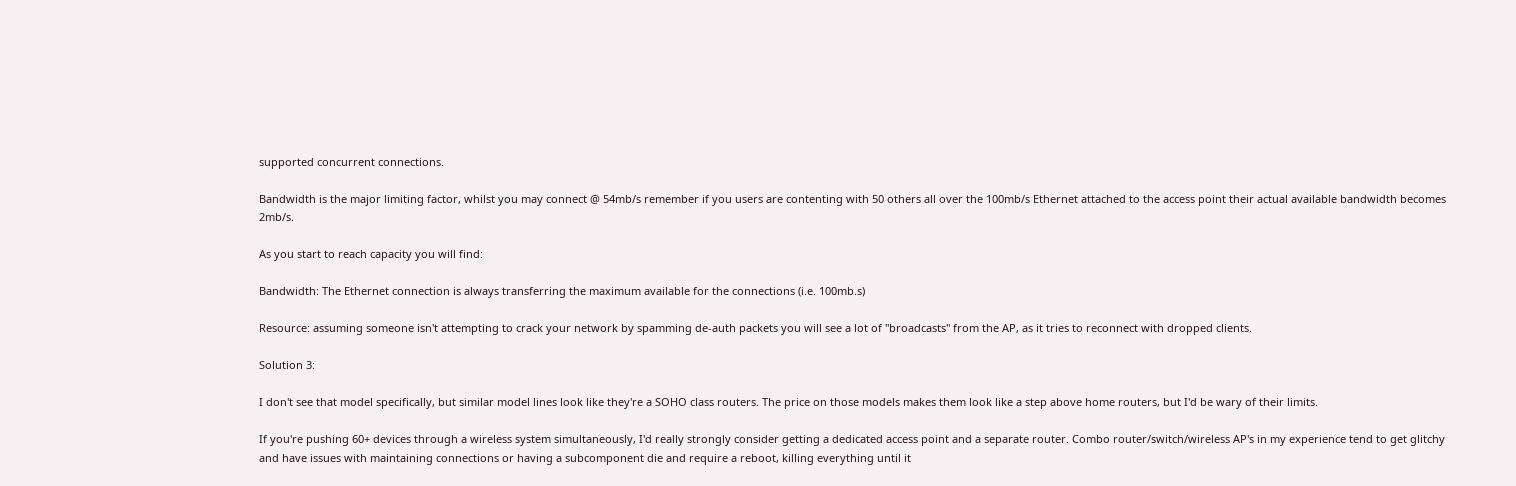supported concurrent connections.

Bandwidth is the major limiting factor, whilst you may connect @ 54mb/s remember if you users are contenting with 50 others all over the 100mb/s Ethernet attached to the access point their actual available bandwidth becomes 2mb/s.

As you start to reach capacity you will find:

Bandwidth: The Ethernet connection is always transferring the maximum available for the connections (i.e. 100mb.s)

Resource: assuming someone isn't attempting to crack your network by spamming de-auth packets you will see a lot of "broadcasts" from the AP, as it tries to reconnect with dropped clients.

Solution 3:

I don't see that model specifically, but similar model lines look like they're a SOHO class routers. The price on those models makes them look like a step above home routers, but I'd be wary of their limits.

If you're pushing 60+ devices through a wireless system simultaneously, I'd really strongly consider getting a dedicated access point and a separate router. Combo router/switch/wireless AP's in my experience tend to get glitchy and have issues with maintaining connections or having a subcomponent die and require a reboot, killing everything until it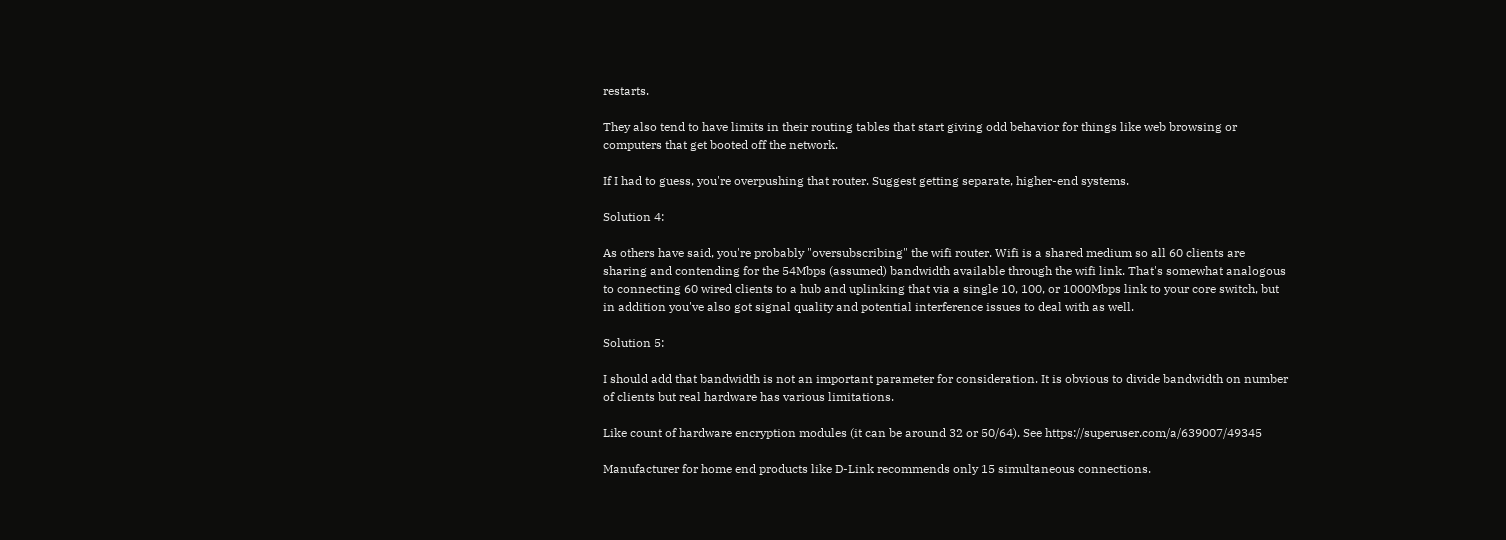restarts.

They also tend to have limits in their routing tables that start giving odd behavior for things like web browsing or computers that get booted off the network.

If I had to guess, you're overpushing that router. Suggest getting separate, higher-end systems.

Solution 4:

As others have said, you're probably "oversubscribing" the wifi router. Wifi is a shared medium so all 60 clients are sharing and contending for the 54Mbps (assumed) bandwidth available through the wifi link. That's somewhat analogous to connecting 60 wired clients to a hub and uplinking that via a single 10, 100, or 1000Mbps link to your core switch, but in addition you've also got signal quality and potential interference issues to deal with as well.

Solution 5:

I should add that bandwidth is not an important parameter for consideration. It is obvious to divide bandwidth on number of clients but real hardware has various limitations.

Like count of hardware encryption modules (it can be around 32 or 50/64). See https://superuser.com/a/639007/49345

Manufacturer for home end products like D-Link recommends only 15 simultaneous connections.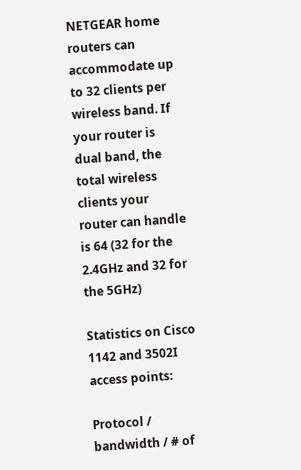NETGEAR home routers can accommodate up to 32 clients per wireless band. If your router is dual band, the total wireless clients your router can handle is 64 (32 for the 2.4GHz and 32 for the 5GHz)

Statistics on Cisco 1142 and 3502I access points:

Protocol / bandwidth / # of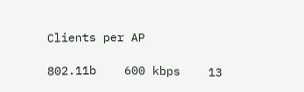Clients per AP

802.11b    600 kbps    13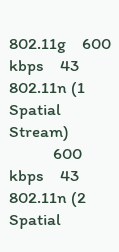802.11g    600 kbps    43
802.11n (1 Spatial Stream)
           600 kbps    43
802.11n (2 Spatial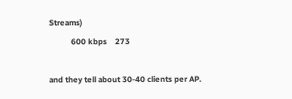Streams)
           600 kbps    273

and they tell about 30-40 clients per AP.